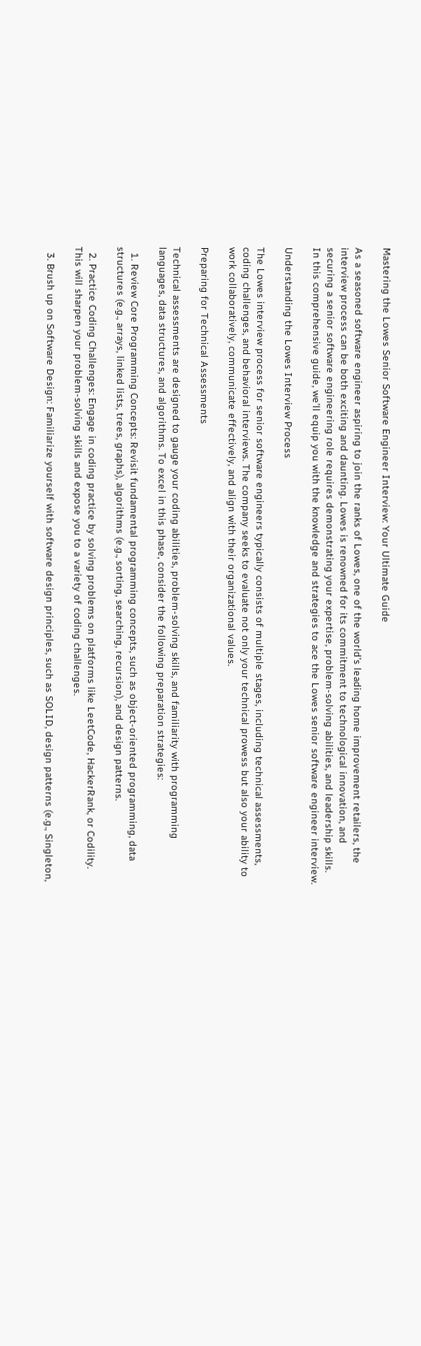Mastering the Lowes Senior Software Engineer Interview: Your Ultimate Guide

As a seasoned software engineer aspiring to join the ranks of Lowes, one of the world’s leading home improvement retailers, the interview process can be both exciting and daunting. Lowes is renowned for its commitment to technological innovation, and securing a senior software engineering role requires demonstrating your expertise, problem-solving abilities, and leadership skills. In this comprehensive guide, we’ll equip you with the knowledge and strategies to ace the Lowes senior software engineer interview.

Understanding the Lowes Interview Process

The Lowes interview process for senior software engineers typically consists of multiple stages, including technical assessments, coding challenges, and behavioral interviews. The company seeks to evaluate not only your technical prowess but also your ability to work collaboratively, communicate effectively, and align with their organizational values.

Preparing for Technical Assessments

Technical assessments are designed to gauge your coding abilities, problem-solving skills, and familiarity with programming languages, data structures, and algorithms. To excel in this phase, consider the following preparation strategies:

  1. Review Core Programming Concepts: Revisit fundamental programming concepts, such as object-oriented programming, data structures (e.g., arrays, linked lists, trees, graphs), algorithms (e.g., sorting, searching, recursion), and design patterns.

  2. Practice Coding Challenges: Engage in coding practice by solving problems on platforms like LeetCode, HackerRank, or Codility. This will sharpen your problem-solving skills and expose you to a variety of coding challenges.

  3. Brush up on Software Design: Familiarize yourself with software design principles, such as SOLID, design patterns (e.g., Singleton,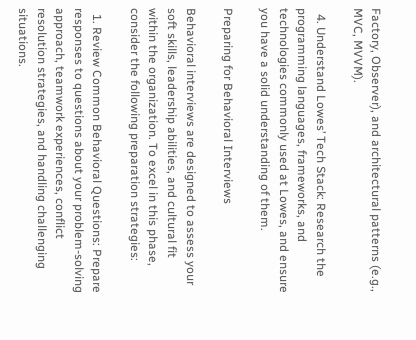Factory, Observer), and architectural patterns (e.g., MVC, MVVM).

  4. Understand Lowes’ Tech Stack: Research the programming languages, frameworks, and technologies commonly used at Lowes, and ensure you have a solid understanding of them.

Preparing for Behavioral Interviews

Behavioral interviews are designed to assess your soft skills, leadership abilities, and cultural fit within the organization. To excel in this phase, consider the following preparation strategies:

  1. Review Common Behavioral Questions: Prepare responses to questions about your problem-solving approach, teamwork experiences, conflict resolution strategies, and handling challenging situations.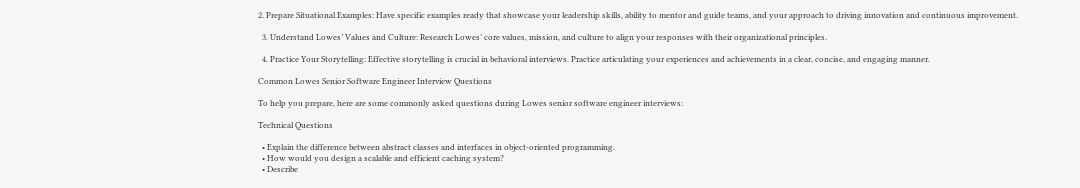2. Prepare Situational Examples: Have specific examples ready that showcase your leadership skills, ability to mentor and guide teams, and your approach to driving innovation and continuous improvement.

  3. Understand Lowes’ Values and Culture: Research Lowes’ core values, mission, and culture to align your responses with their organizational principles.

  4. Practice Your Storytelling: Effective storytelling is crucial in behavioral interviews. Practice articulating your experiences and achievements in a clear, concise, and engaging manner.

Common Lowes Senior Software Engineer Interview Questions

To help you prepare, here are some commonly asked questions during Lowes senior software engineer interviews:

Technical Questions

  • Explain the difference between abstract classes and interfaces in object-oriented programming.
  • How would you design a scalable and efficient caching system?
  • Describe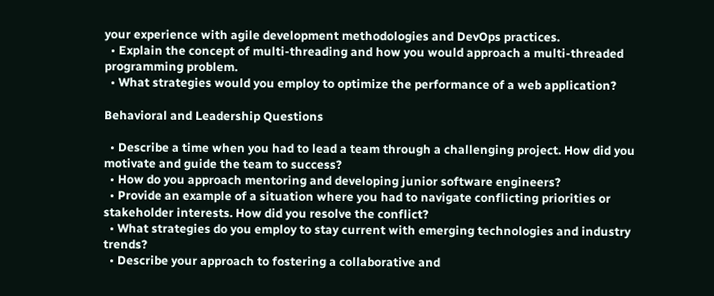your experience with agile development methodologies and DevOps practices.
  • Explain the concept of multi-threading and how you would approach a multi-threaded programming problem.
  • What strategies would you employ to optimize the performance of a web application?

Behavioral and Leadership Questions

  • Describe a time when you had to lead a team through a challenging project. How did you motivate and guide the team to success?
  • How do you approach mentoring and developing junior software engineers?
  • Provide an example of a situation where you had to navigate conflicting priorities or stakeholder interests. How did you resolve the conflict?
  • What strategies do you employ to stay current with emerging technologies and industry trends?
  • Describe your approach to fostering a collaborative and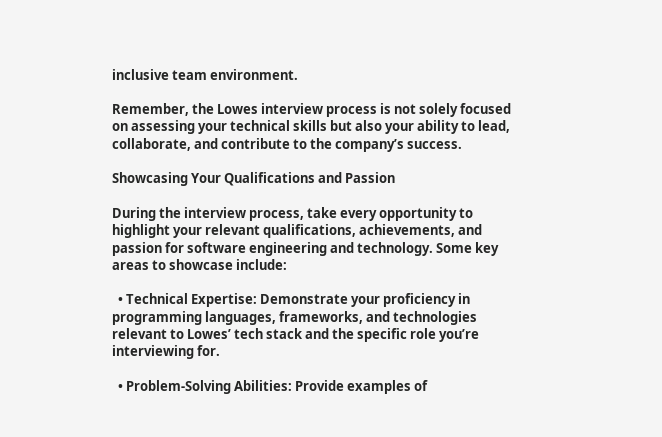inclusive team environment.

Remember, the Lowes interview process is not solely focused on assessing your technical skills but also your ability to lead, collaborate, and contribute to the company’s success.

Showcasing Your Qualifications and Passion

During the interview process, take every opportunity to highlight your relevant qualifications, achievements, and passion for software engineering and technology. Some key areas to showcase include:

  • Technical Expertise: Demonstrate your proficiency in programming languages, frameworks, and technologies relevant to Lowes’ tech stack and the specific role you’re interviewing for.

  • Problem-Solving Abilities: Provide examples of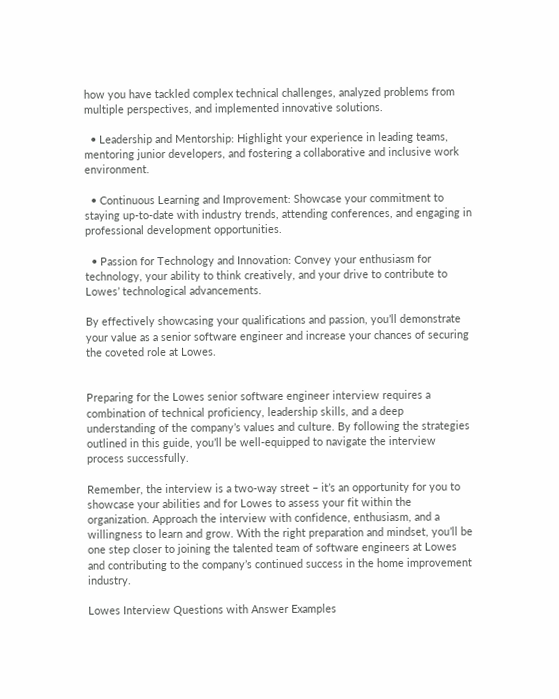how you have tackled complex technical challenges, analyzed problems from multiple perspectives, and implemented innovative solutions.

  • Leadership and Mentorship: Highlight your experience in leading teams, mentoring junior developers, and fostering a collaborative and inclusive work environment.

  • Continuous Learning and Improvement: Showcase your commitment to staying up-to-date with industry trends, attending conferences, and engaging in professional development opportunities.

  • Passion for Technology and Innovation: Convey your enthusiasm for technology, your ability to think creatively, and your drive to contribute to Lowes’ technological advancements.

By effectively showcasing your qualifications and passion, you’ll demonstrate your value as a senior software engineer and increase your chances of securing the coveted role at Lowes.


Preparing for the Lowes senior software engineer interview requires a combination of technical proficiency, leadership skills, and a deep understanding of the company’s values and culture. By following the strategies outlined in this guide, you’ll be well-equipped to navigate the interview process successfully.

Remember, the interview is a two-way street – it’s an opportunity for you to showcase your abilities and for Lowes to assess your fit within the organization. Approach the interview with confidence, enthusiasm, and a willingness to learn and grow. With the right preparation and mindset, you’ll be one step closer to joining the talented team of software engineers at Lowes and contributing to the company’s continued success in the home improvement industry.

Lowes Interview Questions with Answer Examples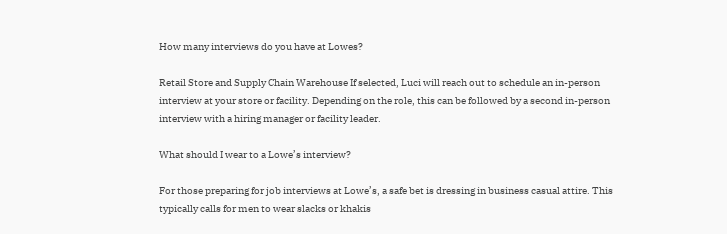How many interviews do you have at Lowes?

Retail Store and Supply Chain Warehouse If selected, Luci will reach out to schedule an in-person interview at your store or facility. Depending on the role, this can be followed by a second in-person interview with a hiring manager or facility leader.

What should I wear to a Lowe’s interview?

For those preparing for job interviews at Lowe’s, a safe bet is dressing in business casual attire. This typically calls for men to wear slacks or khakis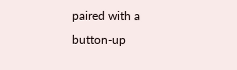paired with a button-up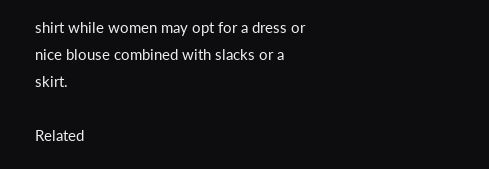shirt while women may opt for a dress or nice blouse combined with slacks or a skirt.

Related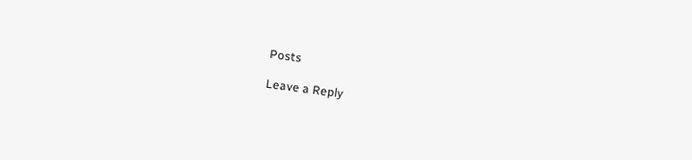Posts

Leave a Reply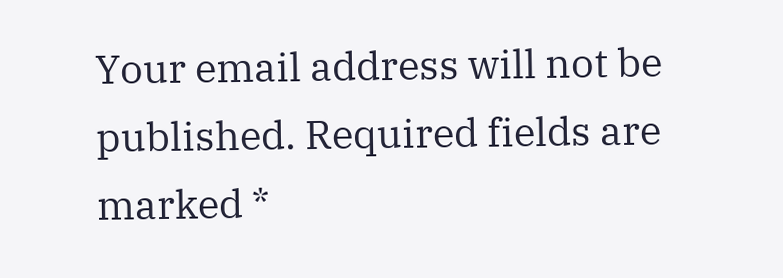Your email address will not be published. Required fields are marked *